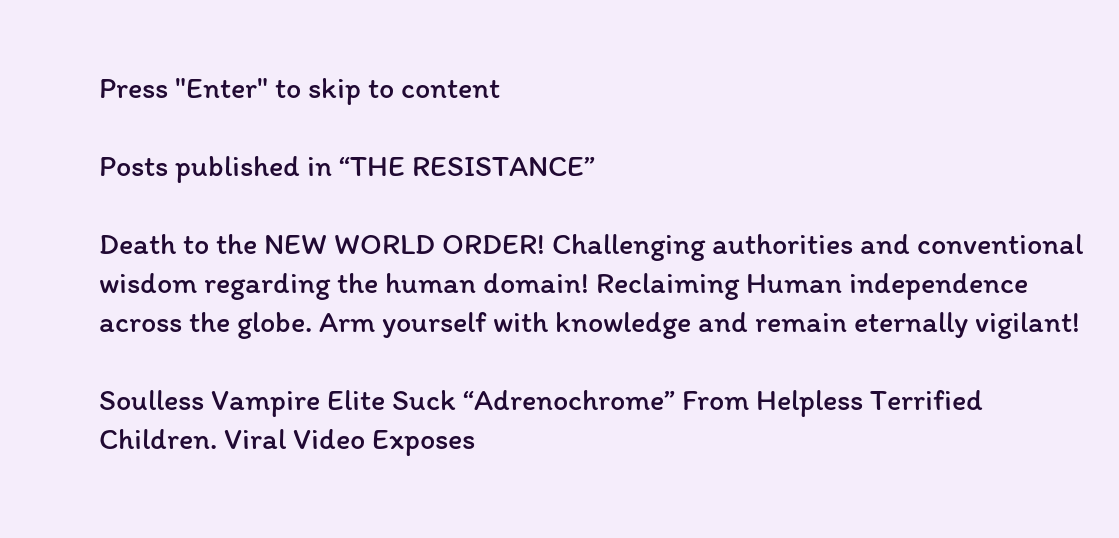Press "Enter" to skip to content

Posts published in “THE RESISTANCE”

Death to the NEW WORLD ORDER! Challenging authorities and conventional wisdom regarding the human domain! Reclaiming Human independence across the globe. Arm yourself with knowledge and remain eternally vigilant!

Soulless Vampire Elite Suck “Adrenochrome” From Helpless Terrified Children. Viral Video Exposes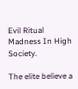Evil Ritual Madness In High Society.

The elite believe a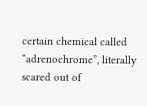certain chemical called “adrenochrome”, literally scared out of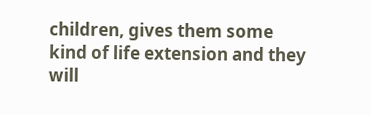children, gives them some kind of life extension and they will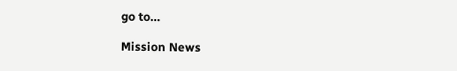go to…

Mission News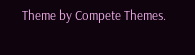Theme by Compete Themes.